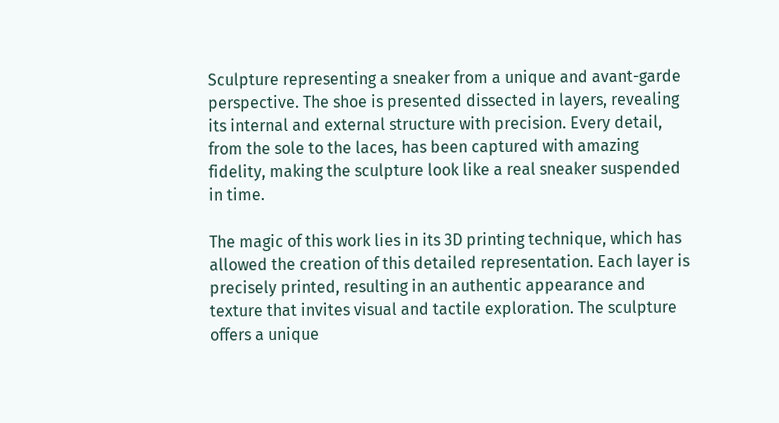Sculpture representing a sneaker from a unique and avant-garde perspective. The shoe is presented dissected in layers, revealing its internal and external structure with precision. Every detail, from the sole to the laces, has been captured with amazing fidelity, making the sculpture look like a real sneaker suspended in time.

The magic of this work lies in its 3D printing technique, which has allowed the creation of this detailed representation. Each layer is precisely printed, resulting in an authentic appearance and texture that invites visual and tactile exploration. The sculpture offers a unique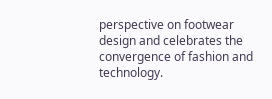perspective on footwear design and celebrates the convergence of fashion and technology.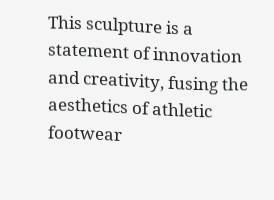This sculpture is a statement of innovation and creativity, fusing the aesthetics of athletic footwear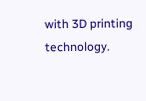with 3D printing technology.